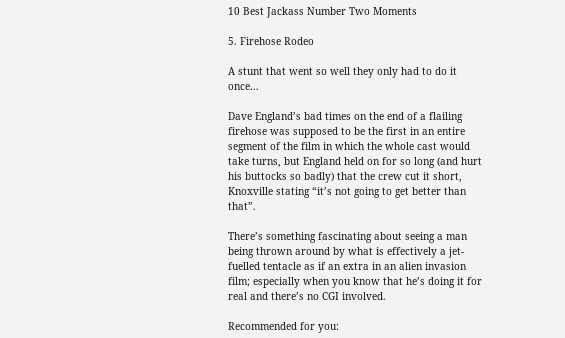10 Best Jackass Number Two Moments

5. Firehose Rodeo

A stunt that went so well they only had to do it once…

Dave England’s bad times on the end of a flailing firehose was supposed to be the first in an entire segment of the film in which the whole cast would take turns, but England held on for so long (and hurt his buttocks so badly) that the crew cut it short, Knoxville stating “it’s not going to get better than that”.

There’s something fascinating about seeing a man being thrown around by what is effectively a jet-fuelled tentacle as if an extra in an alien invasion film; especially when you know that he’s doing it for real and there’s no CGI involved.

Recommended for you: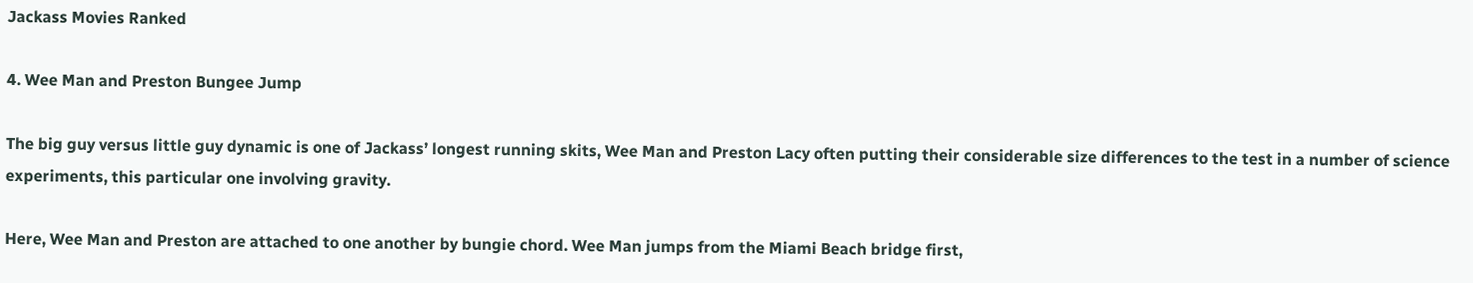Jackass Movies Ranked

4. Wee Man and Preston Bungee Jump

The big guy versus little guy dynamic is one of Jackass’ longest running skits, Wee Man and Preston Lacy often putting their considerable size differences to the test in a number of science experiments, this particular one involving gravity.

Here, Wee Man and Preston are attached to one another by bungie chord. Wee Man jumps from the Miami Beach bridge first,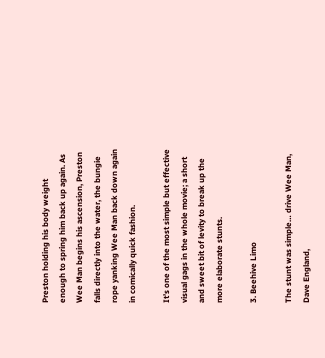Preston holding his body weight enough to spring him back up again. As Wee Man begins his ascension, Preston falls directly into the water, the bungie rope yanking Wee Man back down again in comically quick fashion.

It’s one of the most simple but effective visual gags in the whole movie; a short and sweet bit of levity to break up the more elaborate stunts.

3. Beehive Limo

The stunt was simple… drive Wee Man, Dave England,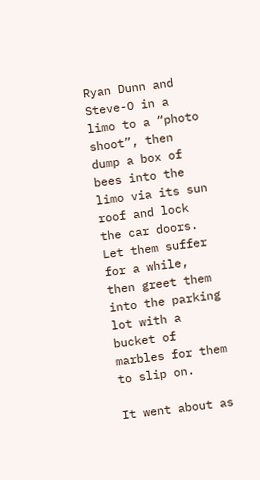Ryan Dunn and Steve-O in a limo to a “photo shoot”, then dump a box of bees into the limo via its sun roof and lock the car doors. Let them suffer for a while, then greet them into the parking lot with a bucket of marbles for them to slip on.

It went about as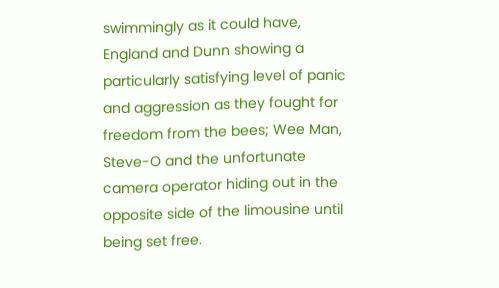swimmingly as it could have, England and Dunn showing a particularly satisfying level of panic and aggression as they fought for freedom from the bees; Wee Man, Steve-O and the unfortunate camera operator hiding out in the opposite side of the limousine until being set free.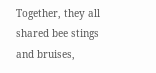Together, they all shared bee stings and bruises,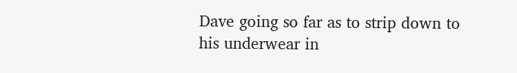Dave going so far as to strip down to his underwear in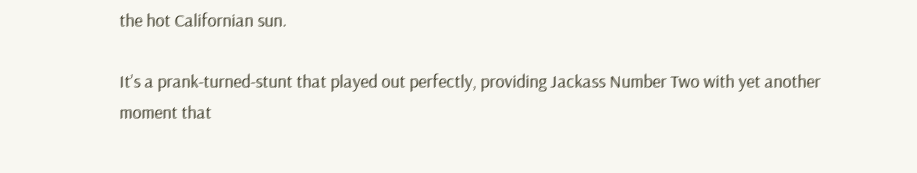the hot Californian sun.

It’s a prank-turned-stunt that played out perfectly, providing Jackass Number Two with yet another moment that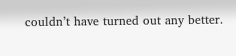couldn’t have turned out any better.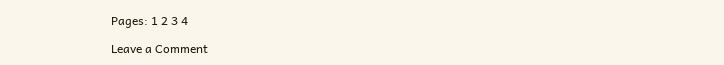Pages: 1 2 3 4

Leave a Comment